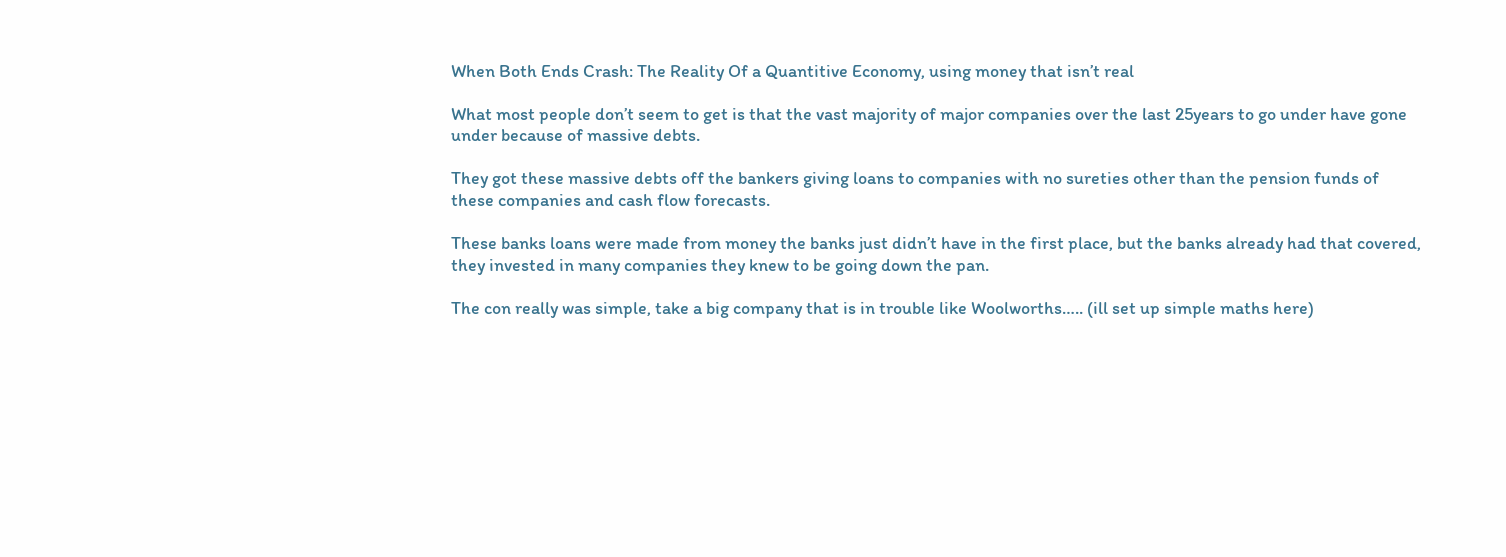When Both Ends Crash: The Reality Of a Quantitive Economy, using money that isn’t real

What most people don’t seem to get is that the vast majority of major companies over the last 25years to go under have gone under because of massive debts.

They got these massive debts off the bankers giving loans to companies with no sureties other than the pension funds of these companies and cash flow forecasts.

These banks loans were made from money the banks just didn’t have in the first place, but the banks already had that covered, they invested in many companies they knew to be going down the pan.

The con really was simple, take a big company that is in trouble like Woolworths….. (ill set up simple maths here)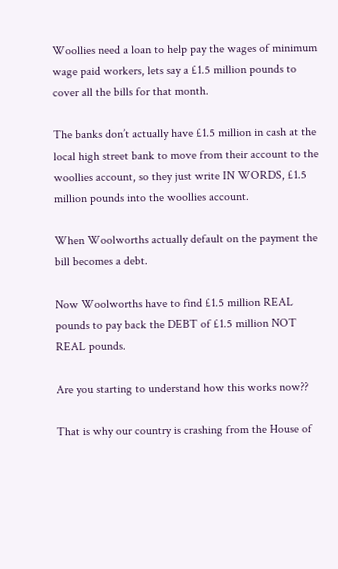Woollies need a loan to help pay the wages of minimum wage paid workers, lets say a £1.5 million pounds to cover all the bills for that month.

The banks don’t actually have £1.5 million in cash at the local high street bank to move from their account to the woollies account, so they just write IN WORDS, £1.5 million pounds into the woollies account.

When Woolworths actually default on the payment the bill becomes a debt.

Now Woolworths have to find £1.5 million REAL pounds to pay back the DEBT of £1.5 million NOT REAL pounds.

Are you starting to understand how this works now??

That is why our country is crashing from the House of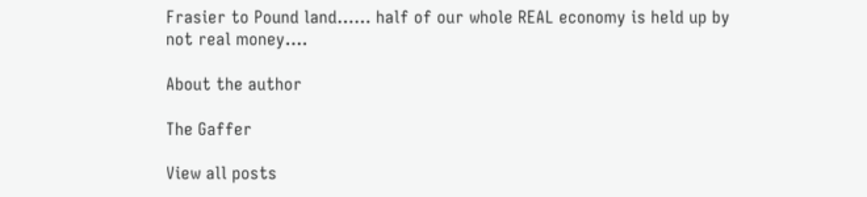Frasier to Pound land…… half of our whole REAL economy is held up by not real money….

About the author

The Gaffer

View all posts